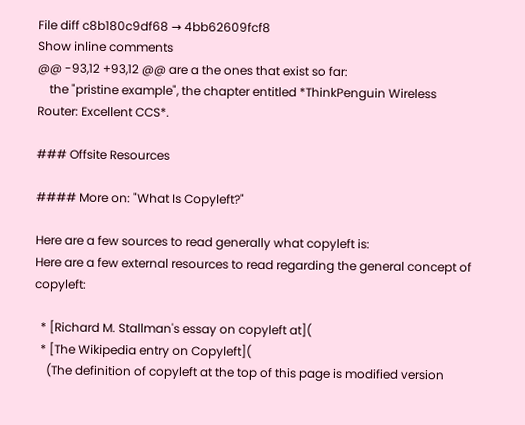File diff c8b180c9df68 → 4bb62609fcf8
Show inline comments
@@ -93,12 +93,12 @@ are a the ones that exist so far:
    the "pristine example", the chapter entitled *ThinkPenguin Wireless Router: Excellent CCS*.

### Offsite Resources

#### More on: "What Is Copyleft?"

Here are a few sources to read generally what copyleft is:
Here are a few external resources to read regarding the general concept of copyleft:

  * [Richard M. Stallman's essay on copyleft at](
  * [The Wikipedia entry on Copyleft](
    (The definition of copyleft at the top of this page is modified version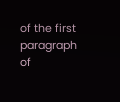of the first paragraph of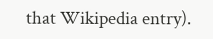that Wikipedia entry).